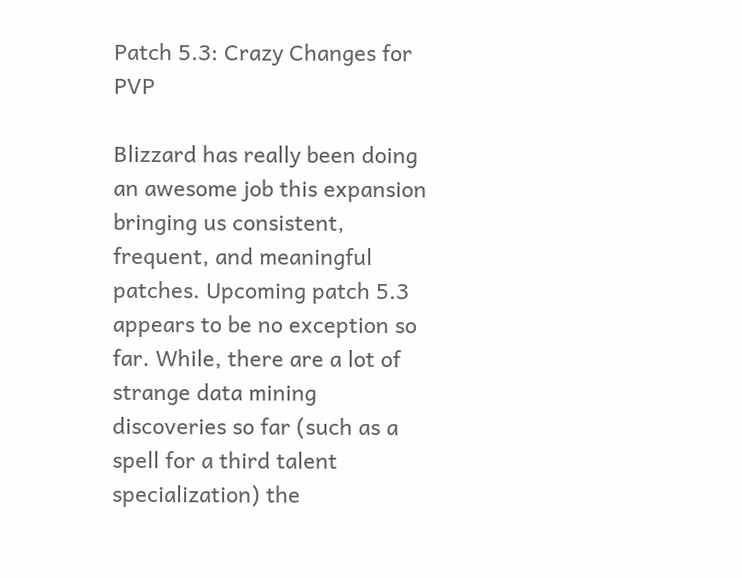Patch 5.3: Crazy Changes for PVP

Blizzard has really been doing an awesome job this expansion bringing us consistent, frequent, and meaningful patches. Upcoming patch 5.3 appears to be no exception so far. While, there are a lot of strange data mining discoveries so far (such as a spell for a third talent specialization) the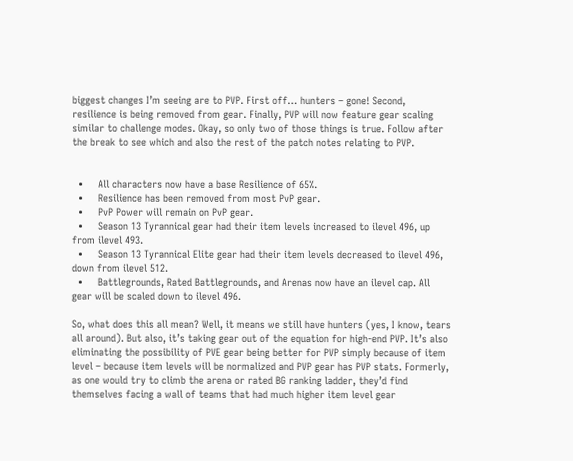biggest changes I’m seeing are to PVP. First off… hunters – gone! Second, resilience is being removed from gear. Finally, PVP will now feature gear scaling similar to challenge modes. Okay, so only two of those things is true. Follow after the break to see which and also the rest of the patch notes relating to PVP.


  •     All characters now have a base Resilience of 65%.
  •     Resilience has been removed from most PvP gear.
  •     PvP Power will remain on PvP gear.
  •     Season 13 Tyrannical gear had their item levels increased to ilevel 496, up from ilevel 493.
  •     Season 13 Tyrannical Elite gear had their item levels decreased to ilevel 496, down from ilevel 512.
  •     Battlegrounds, Rated Battlegrounds, and Arenas now have an ilevel cap. All gear will be scaled down to ilevel 496.

So, what does this all mean? Well, it means we still have hunters (yes, I know, tears all around). But also, it’s taking gear out of the equation for high-end PVP. It’s also eliminating the possibility of PVE gear being better for PVP simply because of item level – because item levels will be normalized and PVP gear has PVP stats. Formerly, as one would try to climb the arena or rated BG ranking ladder, they’d find themselves facing a wall of teams that had much higher item level gear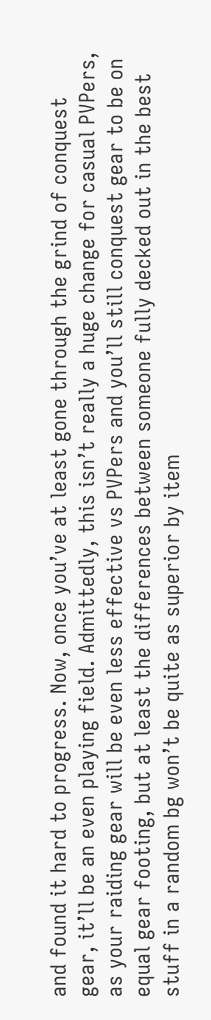and found it hard to progress. Now, once you’ve at least gone through the grind of conquest gear, it’ll be an even playing field. Admittedly, this isn’t really a huge change for casual PVPers, as your raiding gear will be even less effective vs PVPers and you’ll still conquest gear to be on equal gear footing, but at least the differences between someone fully decked out in the best stuff in a random bg won’t be quite as superior by item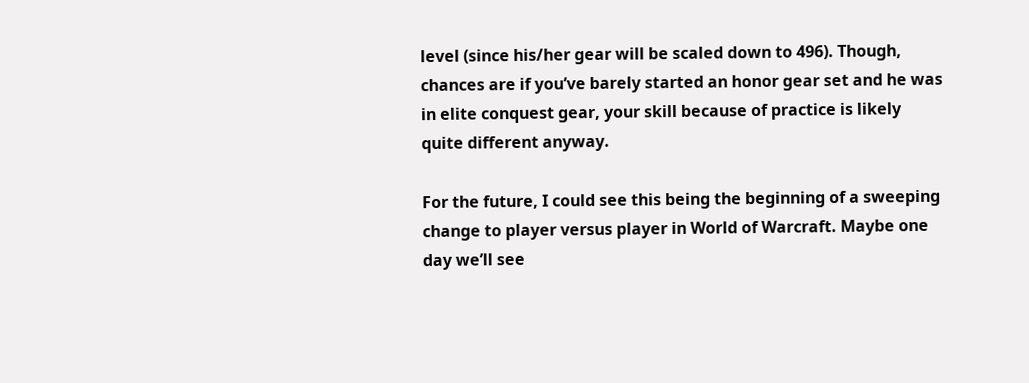level (since his/her gear will be scaled down to 496). Though, chances are if you’ve barely started an honor gear set and he was in elite conquest gear, your skill because of practice is likely quite different anyway.

For the future, I could see this being the beginning of a sweeping change to player versus player in World of Warcraft. Maybe one day we’ll see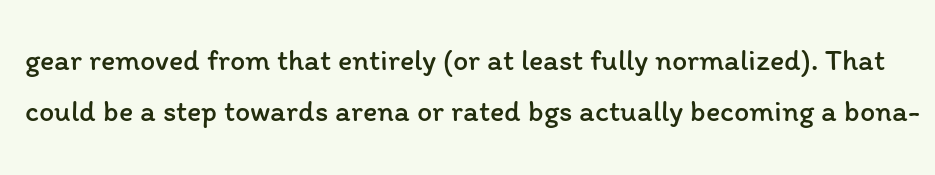gear removed from that entirely (or at least fully normalized). That could be a step towards arena or rated bgs actually becoming a bona-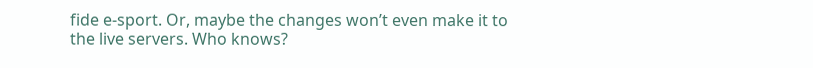fide e-sport. Or, maybe the changes won’t even make it to the live servers. Who knows?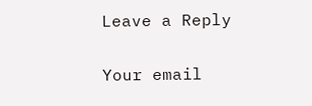Leave a Reply

Your email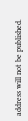address will not be published.